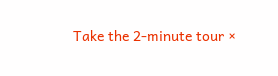Take the 2-minute tour ×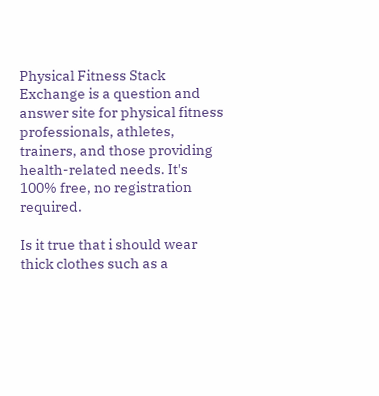Physical Fitness Stack Exchange is a question and answer site for physical fitness professionals, athletes, trainers, and those providing health-related needs. It's 100% free, no registration required.

Is it true that i should wear thick clothes such as a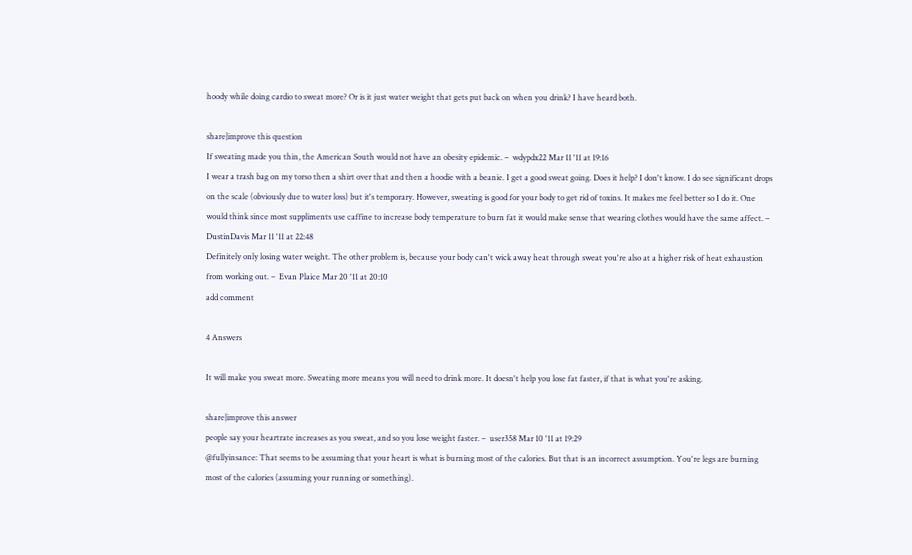hoody while doing cardio to sweat more? Or is it just water weight that gets put back on when you drink? I have heard both.

share|improve this question
If sweating made you thin, the American South would not have an obesity epidemic. –  wdypdx22 Mar 11 '11 at 19:16
I wear a trash bag on my torso then a shirt over that and then a hoodie with a beanie. I get a good sweat going. Does it help? I don't know. I do see significant drops on the scale (obviously due to water loss) but it's temporary. However, sweating is good for your body to get rid of toxins. It makes me feel better so I do it. One would think since most suppliments use caffine to increase body temperature to burn fat it would make sense that wearing clothes would have the same affect. –  DustinDavis Mar 11 '11 at 22:48
Definitely only losing water weight. The other problem is, because your body can't wick away heat through sweat you're also at a higher risk of heat exhaustion from working out. –  Evan Plaice Mar 20 '11 at 20:10
add comment

4 Answers

It will make you sweat more. Sweating more means you will need to drink more. It doesn't help you lose fat faster, if that is what you're asking.

share|improve this answer
people say your heartrate increases as you sweat, and so you lose weight faster. –  user358 Mar 10 '11 at 19:29
@fullyinsance: That seems to be assuming that your heart is what is burning most of the calories. But that is an incorrect assumption. You're legs are burning most of the calories (assuming your running or something).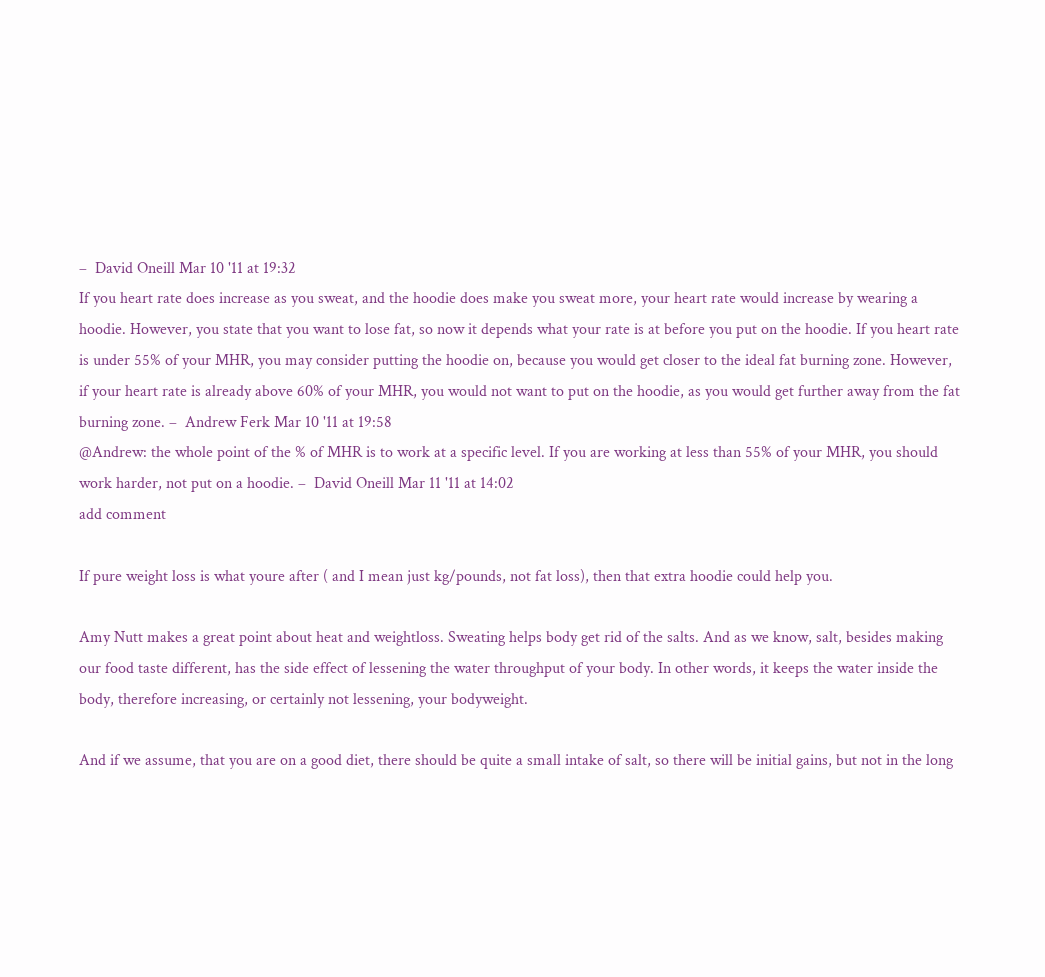–  David Oneill Mar 10 '11 at 19:32
If you heart rate does increase as you sweat, and the hoodie does make you sweat more, your heart rate would increase by wearing a hoodie. However, you state that you want to lose fat, so now it depends what your rate is at before you put on the hoodie. If you heart rate is under 55% of your MHR, you may consider putting the hoodie on, because you would get closer to the ideal fat burning zone. However, if your heart rate is already above 60% of your MHR, you would not want to put on the hoodie, as you would get further away from the fat burning zone. –  Andrew Ferk Mar 10 '11 at 19:58
@Andrew: the whole point of the % of MHR is to work at a specific level. If you are working at less than 55% of your MHR, you should work harder, not put on a hoodie. –  David Oneill Mar 11 '11 at 14:02
add comment

If pure weight loss is what youre after ( and I mean just kg/pounds, not fat loss), then that extra hoodie could help you.

Amy Nutt makes a great point about heat and weightloss. Sweating helps body get rid of the salts. And as we know, salt, besides making our food taste different, has the side effect of lessening the water throughput of your body. In other words, it keeps the water inside the body, therefore increasing, or certainly not lessening, your bodyweight.

And if we assume, that you are on a good diet, there should be quite a small intake of salt, so there will be initial gains, but not in the long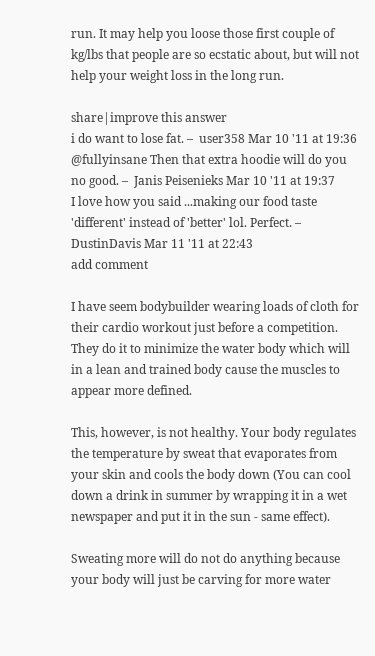run. It may help you loose those first couple of kg/lbs that people are so ecstatic about, but will not help your weight loss in the long run.

share|improve this answer
i do want to lose fat. –  user358 Mar 10 '11 at 19:36
@fullyinsane Then that extra hoodie will do you no good. –  Janis Peisenieks Mar 10 '11 at 19:37
I love how you said ...making our food taste 'different' instead of 'better' lol. Perfect. –  DustinDavis Mar 11 '11 at 22:43
add comment

I have seem bodybuilder wearing loads of cloth for their cardio workout just before a competition. They do it to minimize the water body which will in a lean and trained body cause the muscles to appear more defined.

This, however, is not healthy. Your body regulates the temperature by sweat that evaporates from your skin and cools the body down (You can cool down a drink in summer by wrapping it in a wet newspaper and put it in the sun - same effect).

Sweating more will do not do anything because your body will just be carving for more water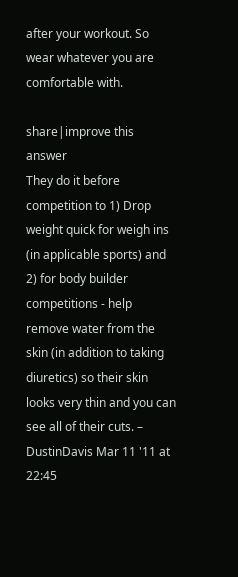after your workout. So wear whatever you are comfortable with.

share|improve this answer
They do it before competition to 1) Drop weight quick for weigh ins (in applicable sports) and 2) for body builder competitions - help remove water from the skin (in addition to taking diuretics) so their skin looks very thin and you can see all of their cuts. –  DustinDavis Mar 11 '11 at 22:45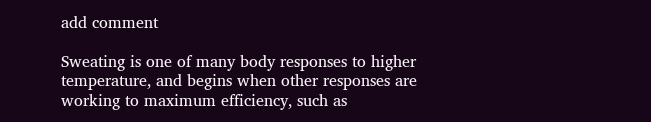add comment

Sweating is one of many body responses to higher temperature, and begins when other responses are working to maximum efficiency, such as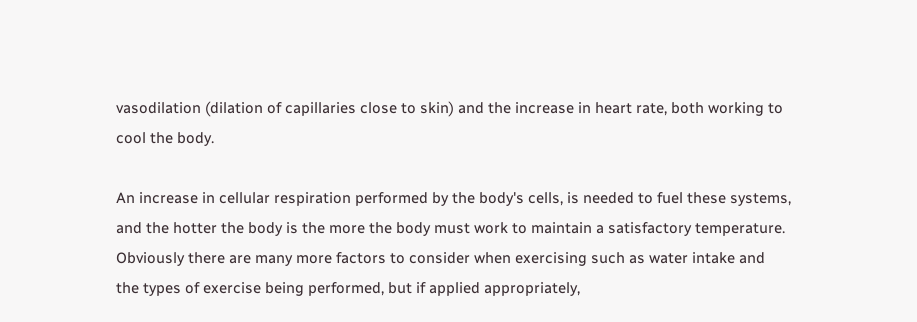vasodilation (dilation of capillaries close to skin) and the increase in heart rate, both working to cool the body.

An increase in cellular respiration performed by the body's cells, is needed to fuel these systems, and the hotter the body is the more the body must work to maintain a satisfactory temperature. Obviously there are many more factors to consider when exercising such as water intake and the types of exercise being performed, but if applied appropriately,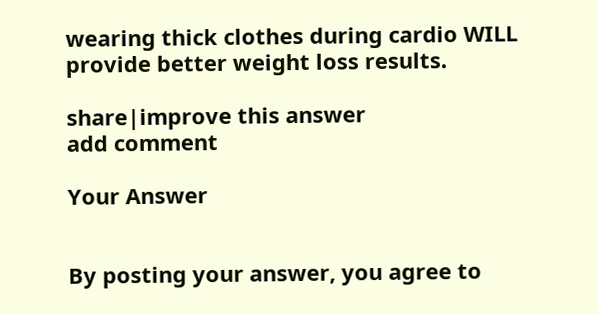wearing thick clothes during cardio WILL provide better weight loss results.

share|improve this answer
add comment

Your Answer


By posting your answer, you agree to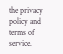the privacy policy and terms of service.